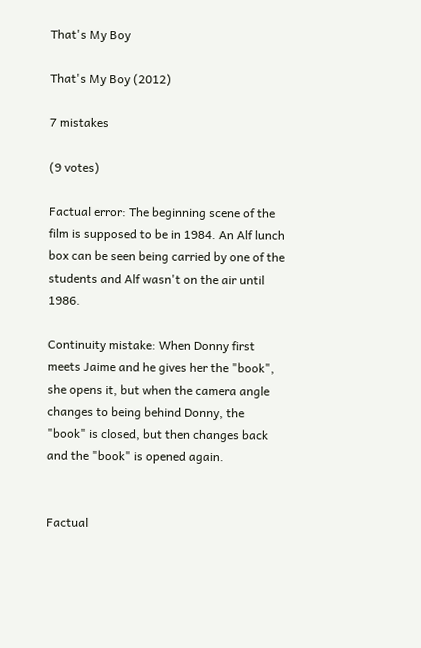That's My Boy

That's My Boy (2012)

7 mistakes

(9 votes)

Factual error: The beginning scene of the film is supposed to be in 1984. An Alf lunch box can be seen being carried by one of the students and Alf wasn't on the air until 1986.

Continuity mistake: When Donny first meets Jaime and he gives her the "book", she opens it, but when the camera angle changes to being behind Donny, the "book" is closed, but then changes back and the "book" is opened again.


Factual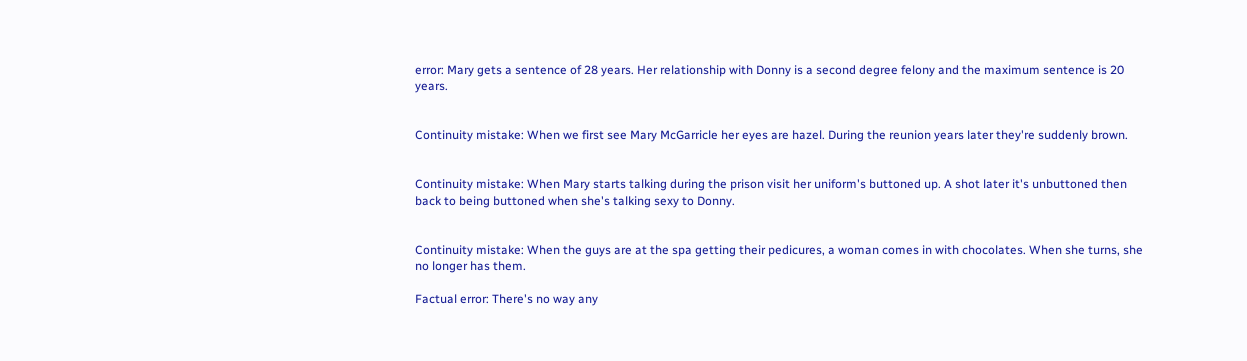error: Mary gets a sentence of 28 years. Her relationship with Donny is a second degree felony and the maximum sentence is 20 years.


Continuity mistake: When we first see Mary McGarricle her eyes are hazel. During the reunion years later they're suddenly brown.


Continuity mistake: When Mary starts talking during the prison visit her uniform's buttoned up. A shot later it's unbuttoned then back to being buttoned when she's talking sexy to Donny.


Continuity mistake: When the guys are at the spa getting their pedicures, a woman comes in with chocolates. When she turns, she no longer has them.

Factual error: There's no way any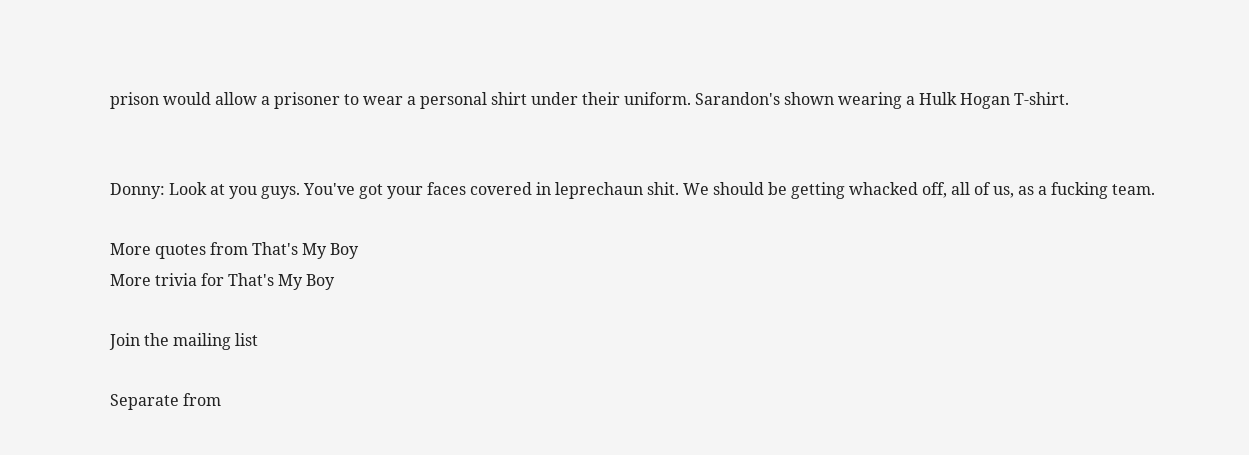prison would allow a prisoner to wear a personal shirt under their uniform. Sarandon's shown wearing a Hulk Hogan T-shirt.


Donny: Look at you guys. You've got your faces covered in leprechaun shit. We should be getting whacked off, all of us, as a fucking team.

More quotes from That's My Boy
More trivia for That's My Boy

Join the mailing list

Separate from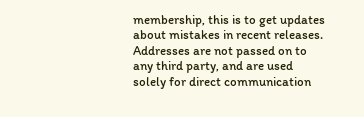membership, this is to get updates about mistakes in recent releases. Addresses are not passed on to any third party, and are used solely for direct communication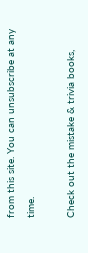from this site. You can unsubscribe at any time.

Check out the mistake & trivia books,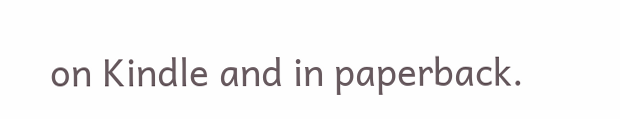on Kindle and in paperback.